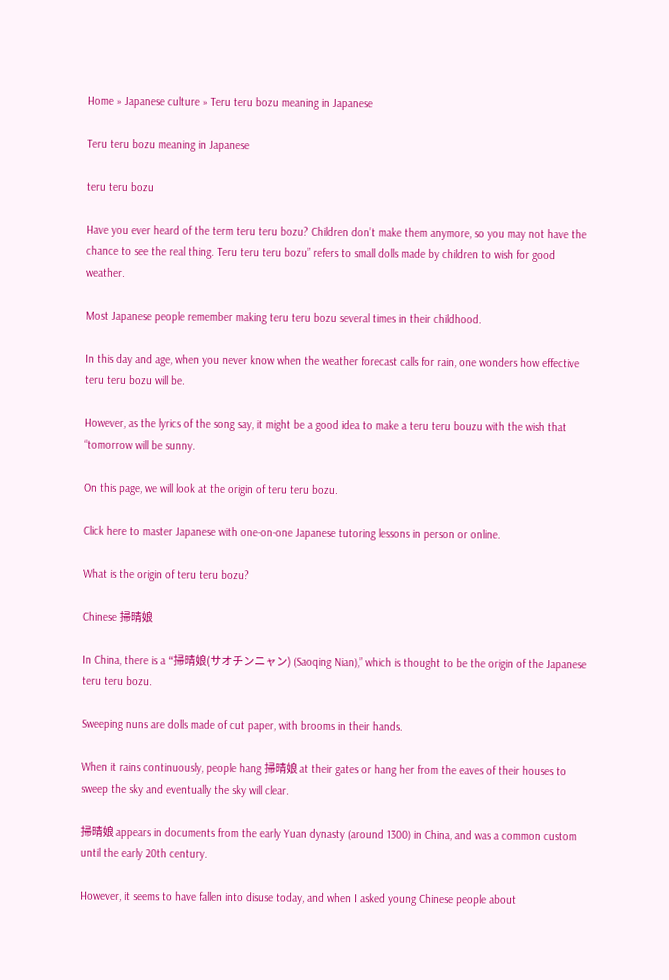Home » Japanese culture » Teru teru bozu meaning in Japanese

Teru teru bozu meaning in Japanese

teru teru bozu

Have you ever heard of the term teru teru bozu? Children don’t make them anymore, so you may not have the chance to see the real thing. Teru teru teru bozu” refers to small dolls made by children to wish for good weather.

Most Japanese people remember making teru teru bozu several times in their childhood.

In this day and age, when you never know when the weather forecast calls for rain, one wonders how effective teru teru bozu will be.

However, as the lyrics of the song say, it might be a good idea to make a teru teru bouzu with the wish that “tomorrow will be sunny.

On this page, we will look at the origin of teru teru bozu.

Click here to master Japanese with one-on-one Japanese tutoring lessons in person or online.

What is the origin of teru teru bozu?

Chinese 掃晴娘

In China, there is a “掃晴娘(サオチンニャン) (Saoqing Nian),” which is thought to be the origin of the Japanese teru teru bozu.

Sweeping nuns are dolls made of cut paper, with brooms in their hands.

When it rains continuously, people hang 掃晴娘 at their gates or hang her from the eaves of their houses to sweep the sky and eventually the sky will clear.

掃晴娘 appears in documents from the early Yuan dynasty (around 1300) in China, and was a common custom until the early 20th century.

However, it seems to have fallen into disuse today, and when I asked young Chinese people about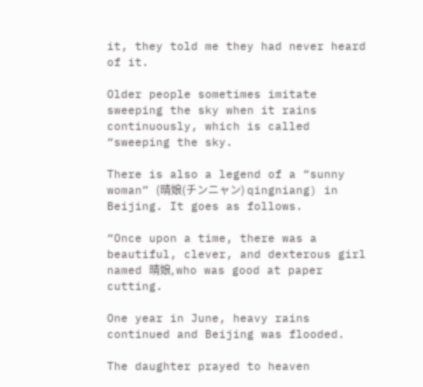it, they told me they had never heard of it.

Older people sometimes imitate sweeping the sky when it rains continuously, which is called “sweeping the sky.

There is also a legend of a “sunny woman” (晴娘(チンニャン) qingniang) in Beijing. It goes as follows.

“Once upon a time, there was a beautiful, clever, and dexterous girl named 晴娘, who was good at paper cutting.

One year in June, heavy rains continued and Beijing was flooded.

The daughter prayed to heaven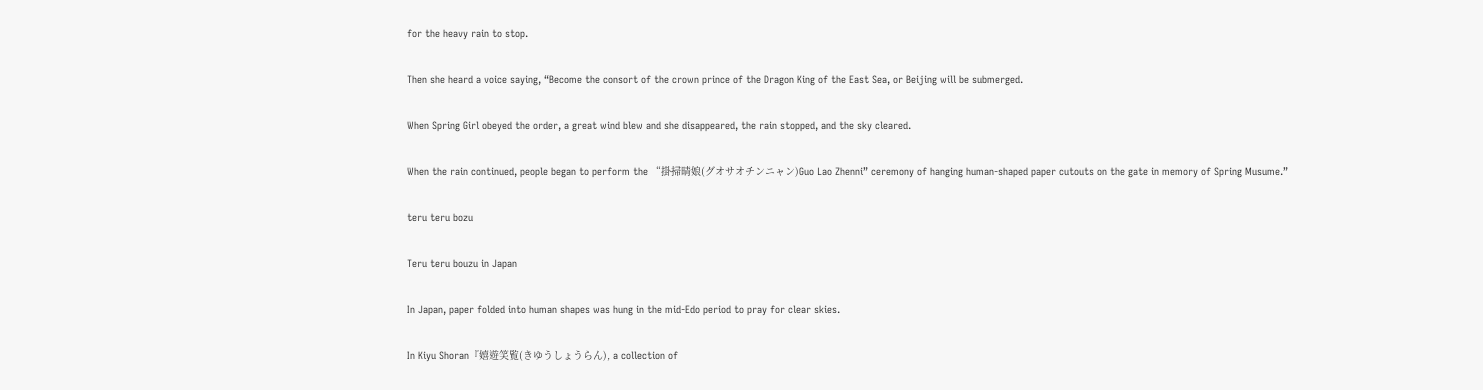for the heavy rain to stop.

Then she heard a voice saying, “Become the consort of the crown prince of the Dragon King of the East Sea, or Beijing will be submerged.

When Spring Girl obeyed the order, a great wind blew and she disappeared, the rain stopped, and the sky cleared.

When the rain continued, people began to perform the “掛掃晴娘(グオサオチンニャン)Guo Lao Zhenni” ceremony of hanging human-shaped paper cutouts on the gate in memory of Spring Musume.”

teru teru bozu

Teru teru bouzu in Japan

In Japan, paper folded into human shapes was hung in the mid-Edo period to pray for clear skies.

In Kiyu Shoran『嬉遊笑覧(きゆうしょうらん), a collection of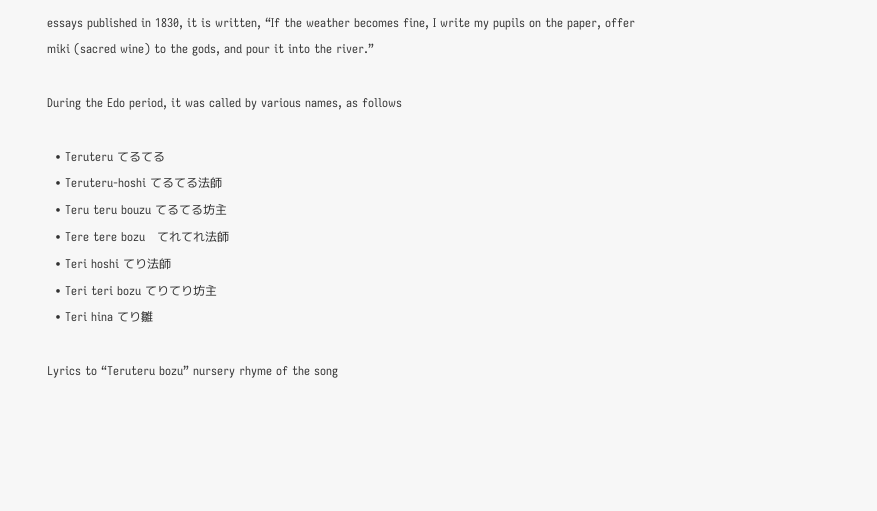essays published in 1830, it is written, “If the weather becomes fine, I write my pupils on the paper, offer miki (sacred wine) to the gods, and pour it into the river.”

During the Edo period, it was called by various names, as follows

  • Teruteru てるてる
  • Teruteru-hoshi てるてる法師
  • Teru teru bouzu てるてる坊主
  • Tere tere bozu   てれてれ法師
  • Teri hoshi てり法師
  • Teri teri bozu てりてり坊主
  • Teri hina てり雛

Lyrics to “Teruteru bozu” nursery rhyme of the song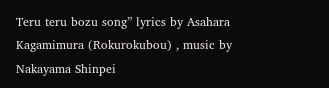Teru teru bozu song” lyrics by Asahara Kagamimura (Rokurokubou) , music by Nakayama Shinpei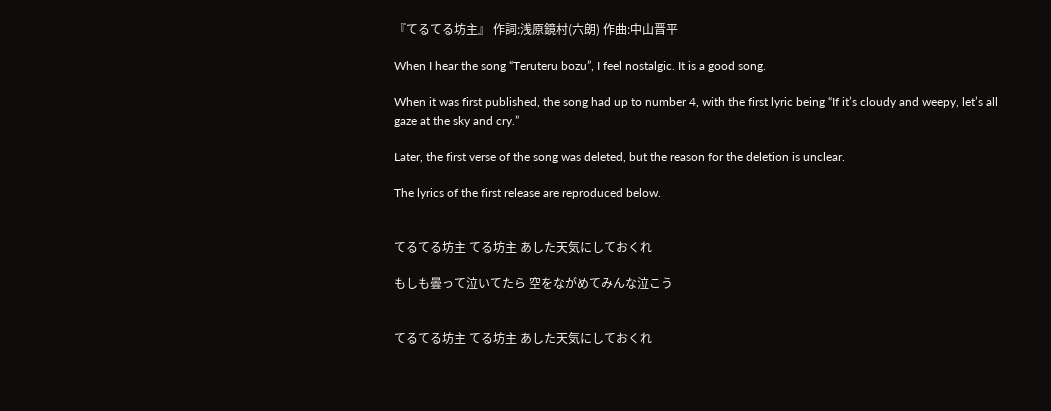『てるてる坊主』 作詞:浅原鏡村(六朗) 作曲:中山晋平

When I hear the song “Teruteru bozu”, I feel nostalgic. It is a good song.

When it was first published, the song had up to number 4, with the first lyric being “If it’s cloudy and weepy, let’s all gaze at the sky and cry.”

Later, the first verse of the song was deleted, but the reason for the deletion is unclear.

The lyrics of the first release are reproduced below.


てるてる坊主 てる坊主 あした天気にしておくれ

もしも曇って泣いてたら 空をながめてみんな泣こう


てるてる坊主 てる坊主 あした天気にしておくれ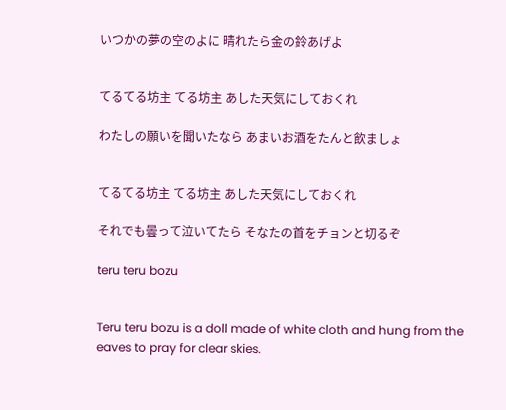いつかの夢の空のよに 晴れたら金の鈴あげよ


てるてる坊主 てる坊主 あした天気にしておくれ

わたしの願いを聞いたなら あまいお酒をたんと飲ましょ


てるてる坊主 てる坊主 あした天気にしておくれ

それでも曇って泣いてたら そなたの首をチョンと切るぞ

teru teru bozu


Teru teru bozu is a doll made of white cloth and hung from the eaves to pray for clear skies.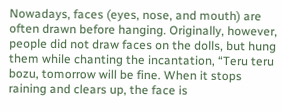Nowadays, faces (eyes, nose, and mouth) are often drawn before hanging. Originally, however, people did not draw faces on the dolls, but hung them while chanting the incantation, “Teru teru bozu, tomorrow will be fine. When it stops raining and clears up, the face is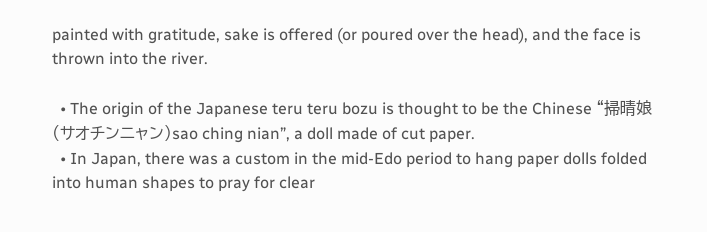painted with gratitude, sake is offered (or poured over the head), and the face is thrown into the river.

  • The origin of the Japanese teru teru bozu is thought to be the Chinese “掃晴娘(サオチンニャン)sao ching nian”, a doll made of cut paper.
  • In Japan, there was a custom in the mid-Edo period to hang paper dolls folded into human shapes to pray for clear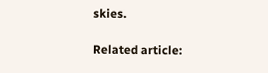skies.

Related article: